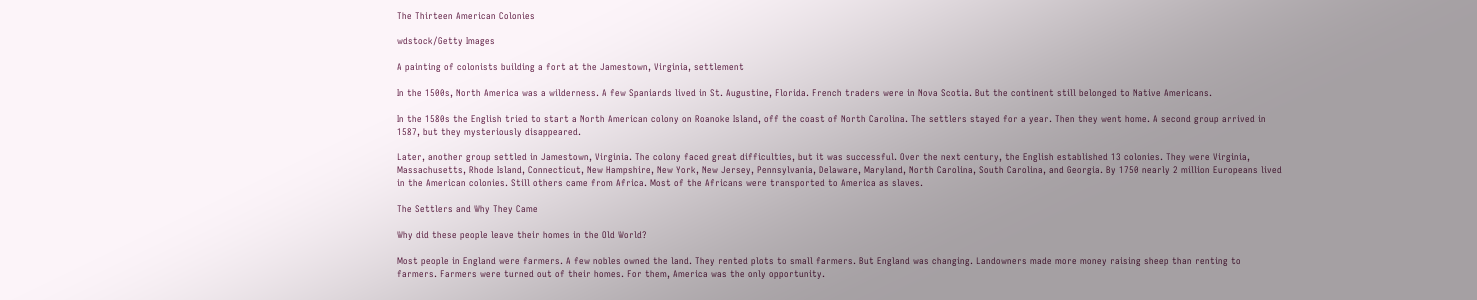The Thirteen American Colonies

wdstock/Getty Images

A painting of colonists building a fort at the Jamestown, Virginia, settlement

In the 1500s, North America was a wilderness. A few Spaniards lived in St. Augustine, Florida. French traders were in Nova Scotia. But the continent still belonged to Native Americans.

In the 1580s the English tried to start a North American colony on Roanoke Island, off the coast of North Carolina. The settlers stayed for a year. Then they went home. A second group arrived in 1587, but they mysteriously disappeared.

Later, another group settled in Jamestown, Virginia. The colony faced great difficulties, but it was successful. Over the next century, the English established 13 colonies. They were Virginia, Massachusetts, Rhode Island, Connecticut, New Hampshire, New York, New Jersey, Pennsylvania, Delaware, Maryland, North Carolina, South Carolina, and Georgia. By 1750 nearly 2 million Europeans lived in the American colonies. Still others came from Africa. Most of the Africans were transported to America as slaves.

The Settlers and Why They Came

Why did these people leave their homes in the Old World?

Most people in England were farmers. A few nobles owned the land. They rented plots to small farmers. But England was changing. Landowners made more money raising sheep than renting to farmers. Farmers were turned out of their homes. For them, America was the only opportunity.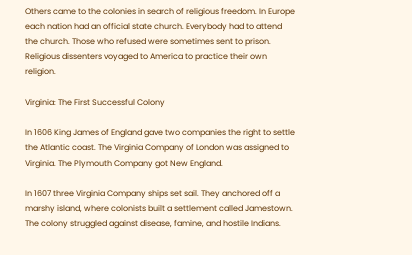Others came to the colonies in search of religious freedom. In Europe each nation had an official state church. Everybody had to attend the church. Those who refused were sometimes sent to prison. Religious dissenters voyaged to America to practice their own religion.

Virginia: The First Successful Colony

In 1606 King James of England gave two companies the right to settle the Atlantic coast. The Virginia Company of London was assigned to Virginia. The Plymouth Company got New England.

In 1607 three Virginia Company ships set sail. They anchored off a marshy island, where colonists built a settlement called Jamestown. The colony struggled against disease, famine, and hostile Indians.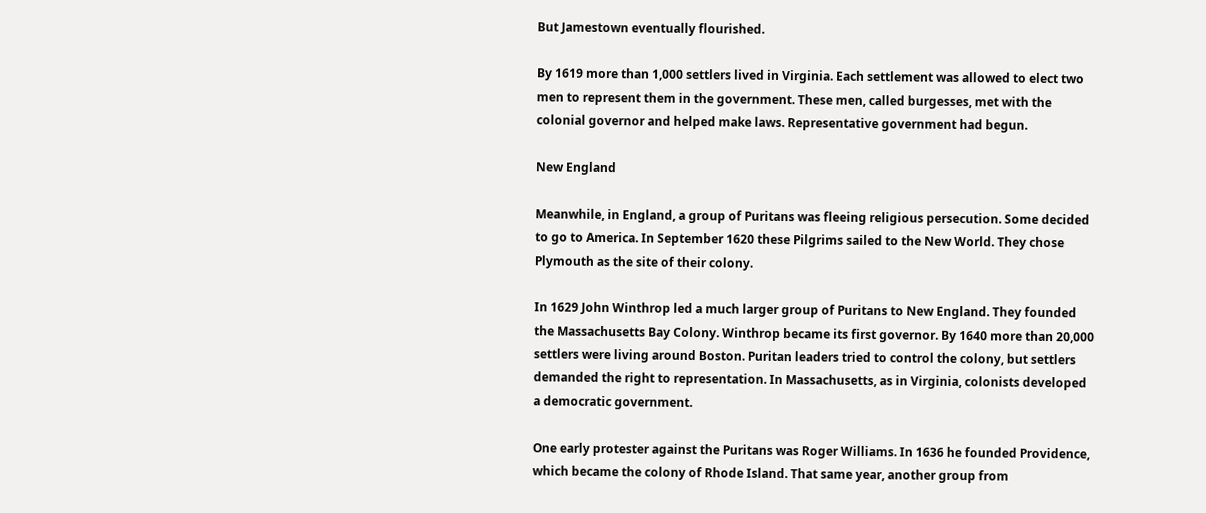But Jamestown eventually flourished.

By 1619 more than 1,000 settlers lived in Virginia. Each settlement was allowed to elect two men to represent them in the government. These men, called burgesses, met with the colonial governor and helped make laws. Representative government had begun.

New England

Meanwhile, in England, a group of Puritans was fleeing religious persecution. Some decided to go to America. In September 1620 these Pilgrims sailed to the New World. They chose Plymouth as the site of their colony.

In 1629 John Winthrop led a much larger group of Puritans to New England. They founded the Massachusetts Bay Colony. Winthrop became its first governor. By 1640 more than 20,000 settlers were living around Boston. Puritan leaders tried to control the colony, but settlers demanded the right to representation. In Massachusetts, as in Virginia, colonists developed a democratic government.

One early protester against the Puritans was Roger Williams. In 1636 he founded Providence, which became the colony of Rhode Island. That same year, another group from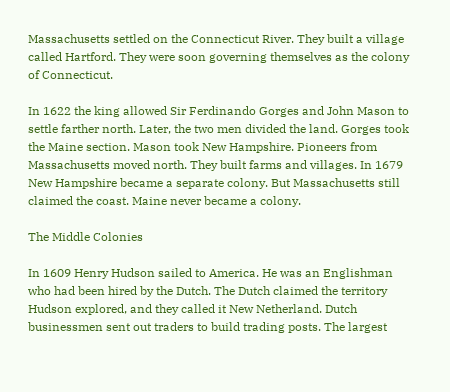Massachusetts settled on the Connecticut River. They built a village called Hartford. They were soon governing themselves as the colony of Connecticut.

In 1622 the king allowed Sir Ferdinando Gorges and John Mason to settle farther north. Later, the two men divided the land. Gorges took the Maine section. Mason took New Hampshire. Pioneers from Massachusetts moved north. They built farms and villages. In 1679 New Hampshire became a separate colony. But Massachusetts still claimed the coast. Maine never became a colony.

The Middle Colonies

In 1609 Henry Hudson sailed to America. He was an Englishman who had been hired by the Dutch. The Dutch claimed the territory Hudson explored, and they called it New Netherland. Dutch businessmen sent out traders to build trading posts. The largest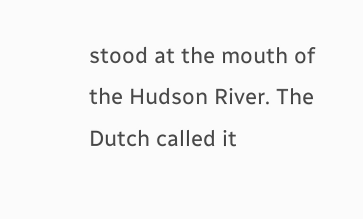stood at the mouth of the Hudson River. The Dutch called it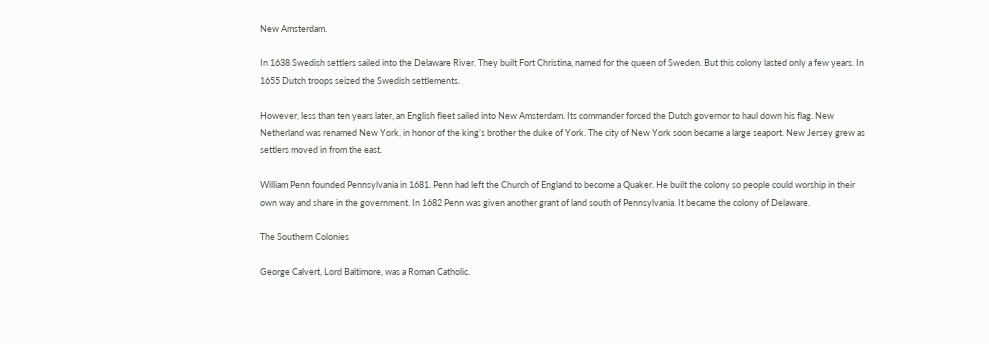New Amsterdam.

In 1638 Swedish settlers sailed into the Delaware River. They built Fort Christina, named for the queen of Sweden. But this colony lasted only a few years. In 1655 Dutch troops seized the Swedish settlements.

However, less than ten years later, an English fleet sailed into New Amsterdam. Its commander forced the Dutch governor to haul down his flag. New Netherland was renamed New York, in honor of the king’s brother the duke of York. The city of New York soon became a large seaport. New Jersey grew as settlers moved in from the east.

William Penn founded Pennsylvania in 1681. Penn had left the Church of England to become a Quaker. He built the colony so people could worship in their own way and share in the government. In 1682 Penn was given another grant of land south of Pennsylvania. It became the colony of Delaware.

The Southern Colonies

George Calvert, Lord Baltimore, was a Roman Catholic.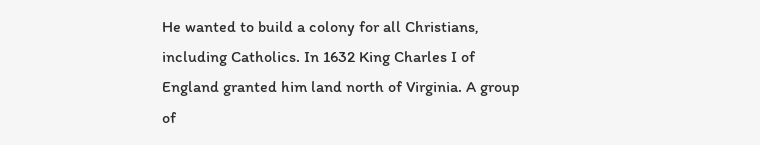He wanted to build a colony for all Christians, including Catholics. In 1632 King Charles I of England granted him land north of Virginia. A group of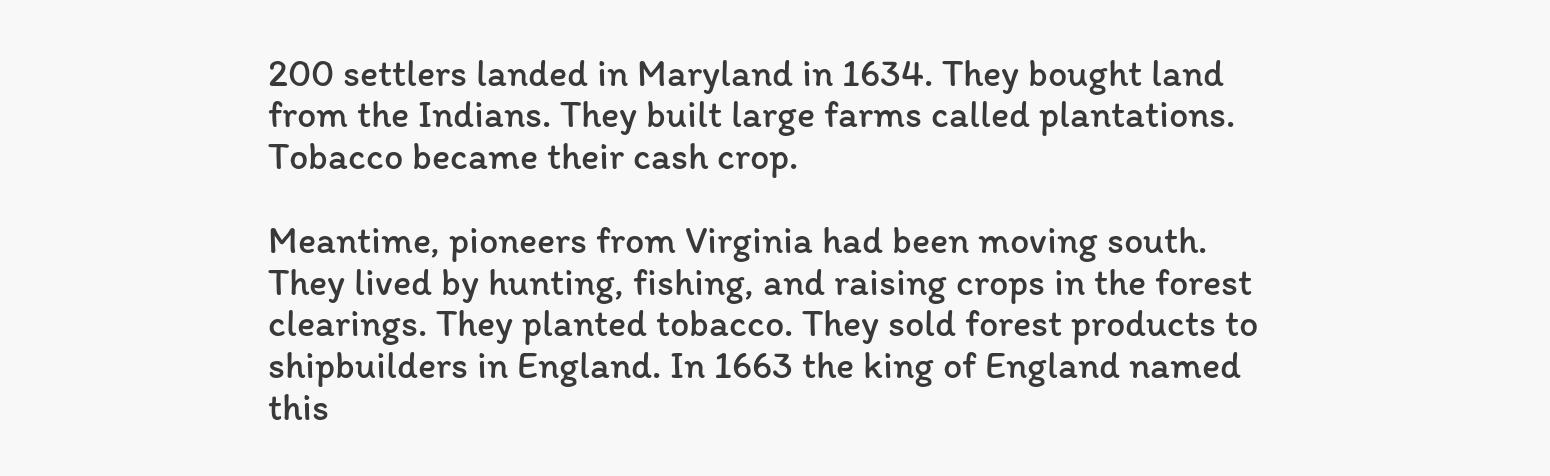200 settlers landed in Maryland in 1634. They bought land from the Indians. They built large farms called plantations. Tobacco became their cash crop.

Meantime, pioneers from Virginia had been moving south. They lived by hunting, fishing, and raising crops in the forest clearings. They planted tobacco. They sold forest products to shipbuilders in England. In 1663 the king of England named this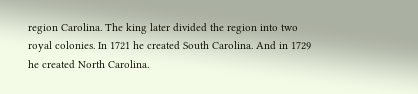region Carolina. The king later divided the region into two royal colonies. In 1721 he created South Carolina. And in 1729 he created North Carolina.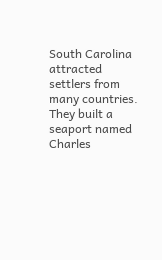South Carolina attracted settlers from many countries. They built a seaport named Charles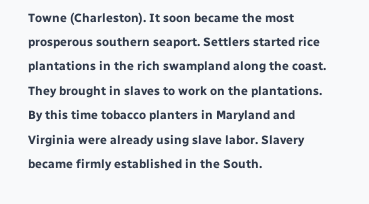Towne (Charleston). It soon became the most prosperous southern seaport. Settlers started rice plantations in the rich swampland along the coast. They brought in slaves to work on the plantations. By this time tobacco planters in Maryland and Virginia were already using slave labor. Slavery became firmly established in the South.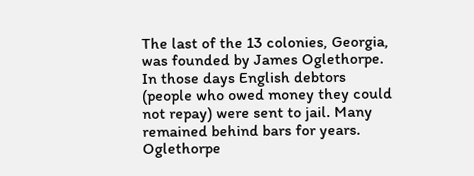The last of the 13 colonies, Georgia, was founded by James Oglethorpe. In those days English debtors (people who owed money they could not repay) were sent to jail. Many remained behind bars for years. Oglethorpe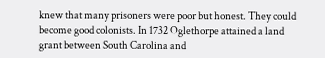knew that many prisoners were poor but honest. They could become good colonists. In 1732 Oglethorpe attained a land grant between South Carolina and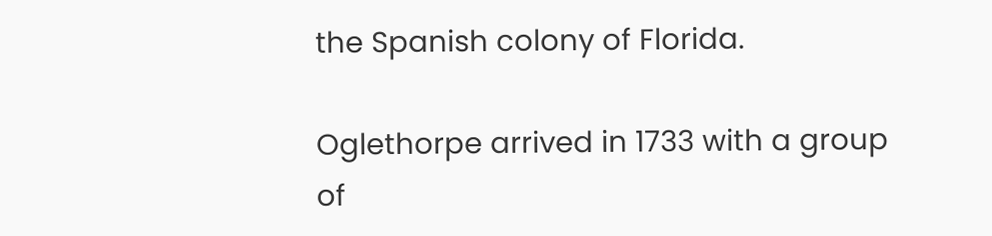the Spanish colony of Florida.

Oglethorpe arrived in 1733 with a group of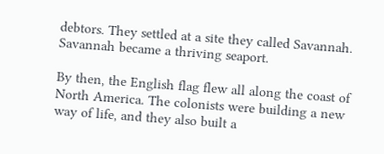debtors. They settled at a site they called Savannah. Savannah became a thriving seaport.

By then, the English flag flew all along the coast of North America. The colonists were building a new way of life, and they also built a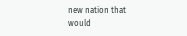new nation that would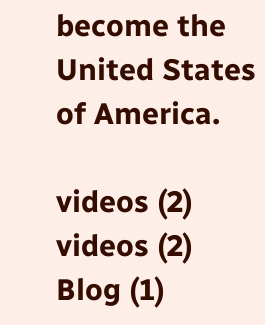become the United States of America.

videos (2)
videos (2)
Blog (1)